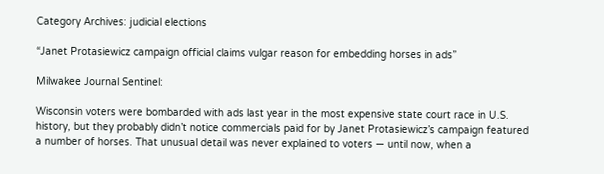Category Archives: judicial elections

“Janet Protasiewicz campaign official claims vulgar reason for embedding horses in ads”

Milwakee Journal Sentinel:

Wisconsin voters were bombarded with ads last year in the most expensive state court race in U.S. history, but they probably didn’t notice commercials paid for by Janet Protasiewicz’s campaign featured a number of horses. That unusual detail was never explained to voters — until now, when a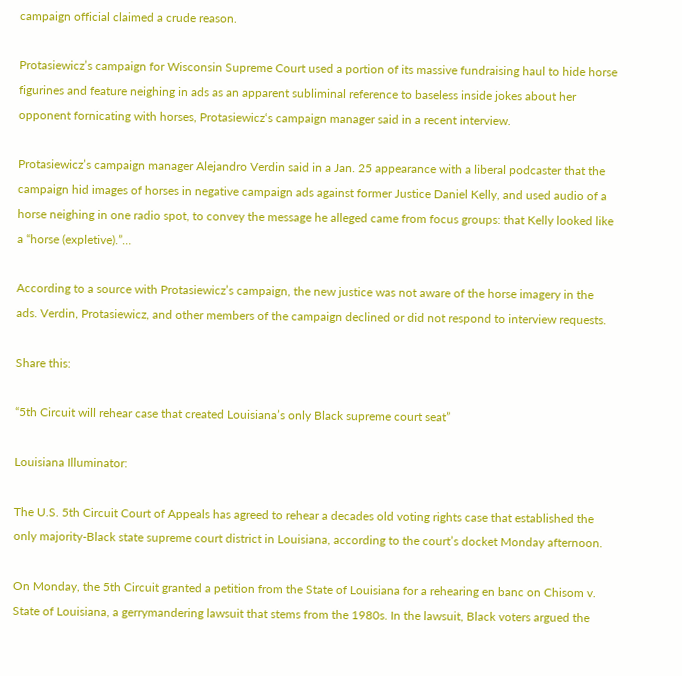campaign official claimed a crude reason.

Protasiewicz’s campaign for Wisconsin Supreme Court used a portion of its massive fundraising haul to hide horse figurines and feature neighing in ads as an apparent subliminal reference to baseless inside jokes about her opponent fornicating with horses, Protasiewicz‘s campaign manager said in a recent interview.

Protasiewicz’s campaign manager Alejandro Verdin said in a Jan. 25 appearance with a liberal podcaster that the campaign hid images of horses in negative campaign ads against former Justice Daniel Kelly, and used audio of a horse neighing in one radio spot, to convey the message he alleged came from focus groups: that Kelly looked like a “horse (expletive).”…

According to a source with Protasiewicz’s campaign, the new justice was not aware of the horse imagery in the ads. Verdin, Protasiewicz, and other members of the campaign declined or did not respond to interview requests.

Share this:

“5th Circuit will rehear case that created Louisiana’s only Black supreme court seat”

Louisiana Illuminator:

The U.S. 5th Circuit Court of Appeals has agreed to rehear a decades old voting rights case that established the only majority-Black state supreme court district in Louisiana, according to the court’s docket Monday afternoon.

On Monday, the 5th Circuit granted a petition from the State of Louisiana for a rehearing en banc on Chisom v. State of Louisiana, a gerrymandering lawsuit that stems from the 1980s. In the lawsuit, Black voters argued the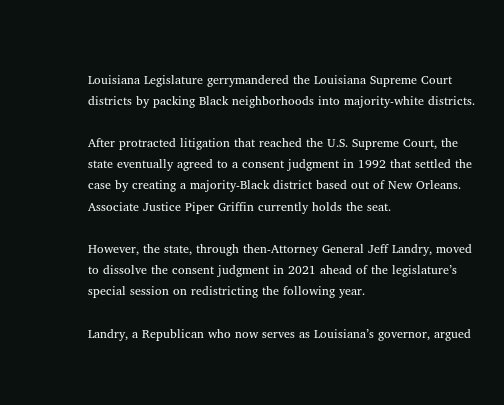Louisiana Legislature gerrymandered the Louisiana Supreme Court districts by packing Black neighborhoods into majority-white districts.

After protracted litigation that reached the U.S. Supreme Court, the state eventually agreed to a consent judgment in 1992 that settled the case by creating a majority-Black district based out of New Orleans. Associate Justice Piper Griffin currently holds the seat.

However, the state, through then-Attorney General Jeff Landry, moved to dissolve the consent judgment in 2021 ahead of the legislature’s special session on redistricting the following year.

Landry, a Republican who now serves as Louisiana’s governor, argued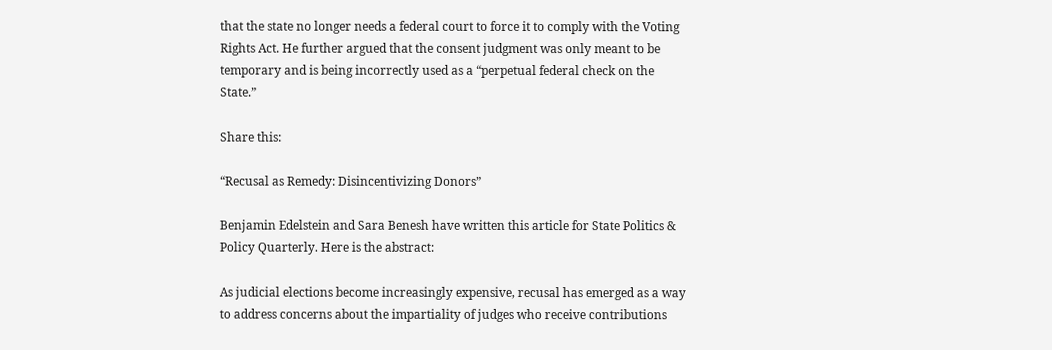that the state no longer needs a federal court to force it to comply with the Voting Rights Act. He further argued that the consent judgment was only meant to be temporary and is being incorrectly used as a “perpetual federal check on the State.”

Share this:

“Recusal as Remedy: Disincentivizing Donors”

Benjamin Edelstein and Sara Benesh have written this article for State Politics & Policy Quarterly. Here is the abstract:

As judicial elections become increasingly expensive, recusal has emerged as a way to address concerns about the impartiality of judges who receive contributions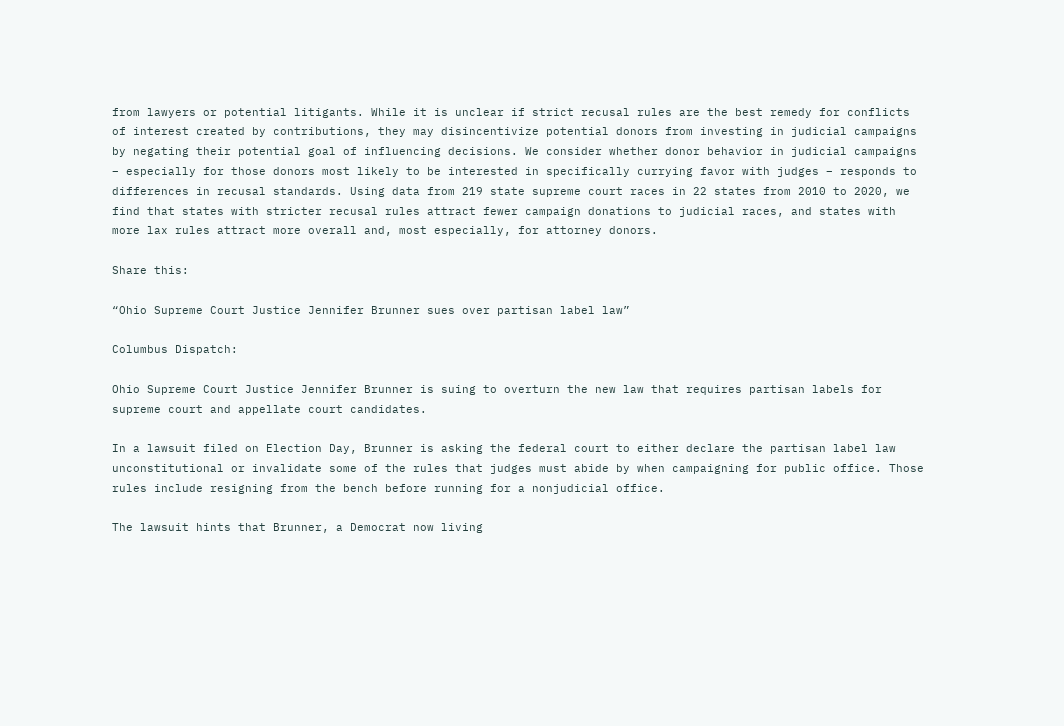from lawyers or potential litigants. While it is unclear if strict recusal rules are the best remedy for conflicts of interest created by contributions, they may disincentivize potential donors from investing in judicial campaigns by negating their potential goal of influencing decisions. We consider whether donor behavior in judicial campaigns – especially for those donors most likely to be interested in specifically currying favor with judges – responds to differences in recusal standards. Using data from 219 state supreme court races in 22 states from 2010 to 2020, we find that states with stricter recusal rules attract fewer campaign donations to judicial races, and states with more lax rules attract more overall and, most especially, for attorney donors.

Share this:

“Ohio Supreme Court Justice Jennifer Brunner sues over partisan label law”

Columbus Dispatch:

Ohio Supreme Court Justice Jennifer Brunner is suing to overturn the new law that requires partisan labels for supreme court and appellate court candidates.

In a lawsuit filed on Election Day, Brunner is asking the federal court to either declare the partisan label law unconstitutional or invalidate some of the rules that judges must abide by when campaigning for public office. Those rules include resigning from the bench before running for a nonjudicial office.

The lawsuit hints that Brunner, a Democrat now living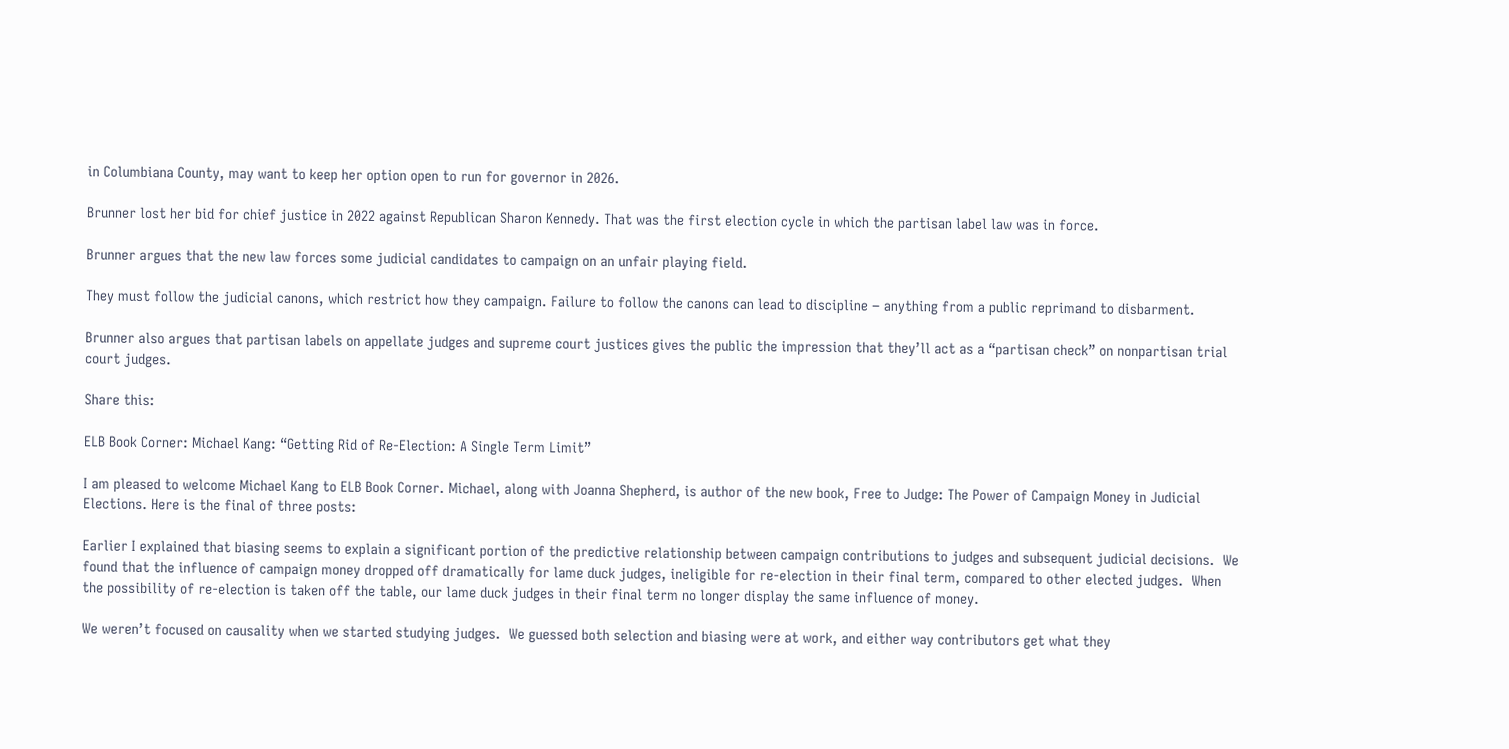in Columbiana County, may want to keep her option open to run for governor in 2026.

Brunner lost her bid for chief justice in 2022 against Republican Sharon Kennedy. That was the first election cycle in which the partisan label law was in force.

Brunner argues that the new law forces some judicial candidates to campaign on an unfair playing field.

They must follow the judicial canons, which restrict how they campaign. Failure to follow the canons can lead to discipline − anything from a public reprimand to disbarment.

Brunner also argues that partisan labels on appellate judges and supreme court justices gives the public the impression that they’ll act as a “partisan check” on nonpartisan trial court judges.

Share this:

ELB Book Corner: Michael Kang: “Getting Rid of Re-Election: A Single Term Limit”

I am pleased to welcome Michael Kang to ELB Book Corner. Michael, along with Joanna Shepherd, is author of the new book, Free to Judge: The Power of Campaign Money in Judicial Elections. Here is the final of three posts:

Earlier I explained that biasing seems to explain a significant portion of the predictive relationship between campaign contributions to judges and subsequent judicial decisions.  We found that the influence of campaign money dropped off dramatically for lame duck judges, ineligible for re-election in their final term, compared to other elected judges.  When the possibility of re-election is taken off the table, our lame duck judges in their final term no longer display the same influence of money.

We weren’t focused on causality when we started studying judges.  We guessed both selection and biasing were at work, and either way contributors get what they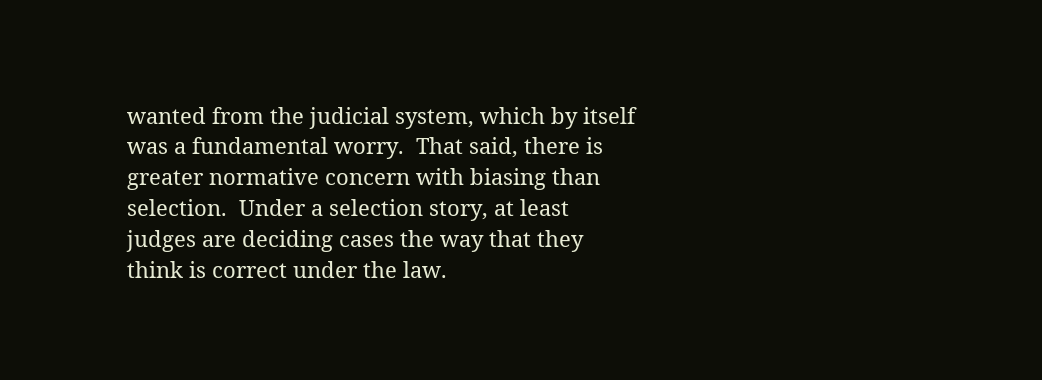wanted from the judicial system, which by itself was a fundamental worry.  That said, there is greater normative concern with biasing than selection.  Under a selection story, at least judges are deciding cases the way that they think is correct under the law.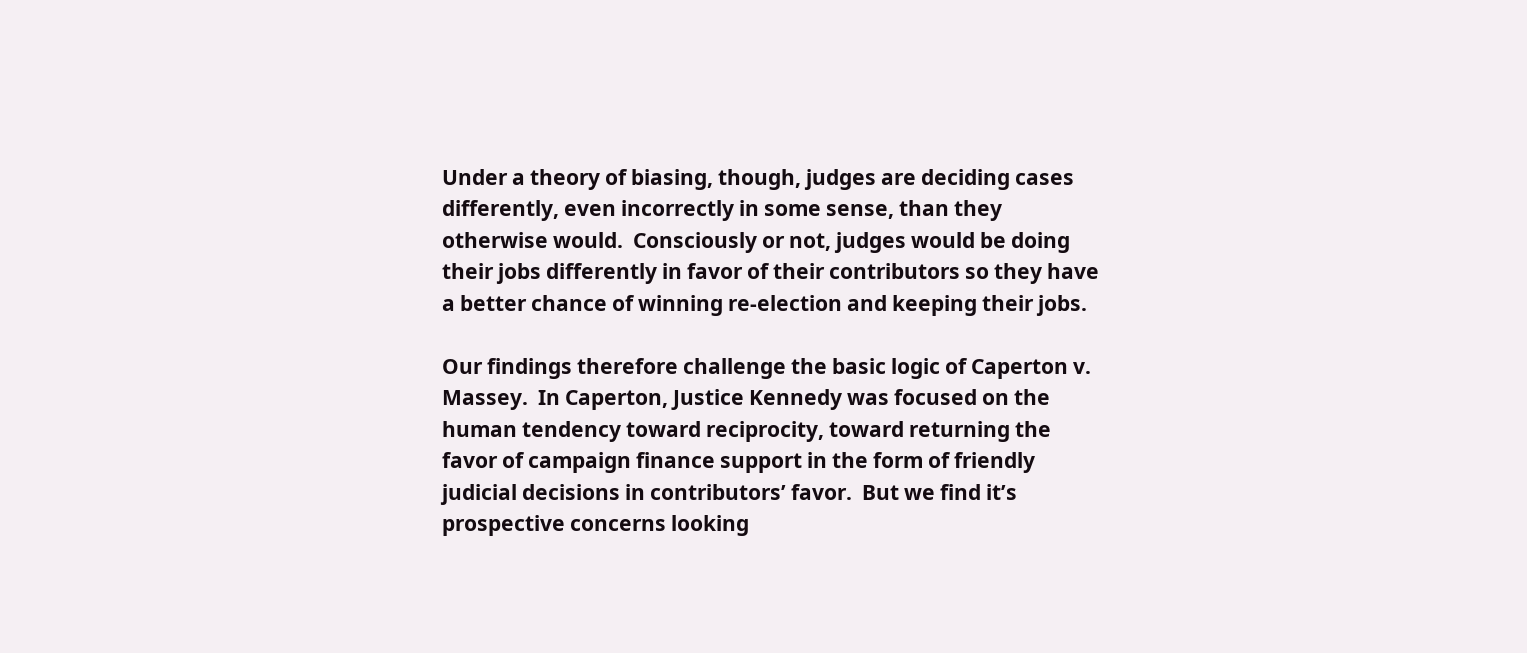Under a theory of biasing, though, judges are deciding cases differently, even incorrectly in some sense, than they otherwise would.  Consciously or not, judges would be doing their jobs differently in favor of their contributors so they have a better chance of winning re-election and keeping their jobs.

Our findings therefore challenge the basic logic of Caperton v. Massey.  In Caperton, Justice Kennedy was focused on the human tendency toward reciprocity, toward returning the favor of campaign finance support in the form of friendly judicial decisions in contributors’ favor.  But we find it’s prospective concerns looking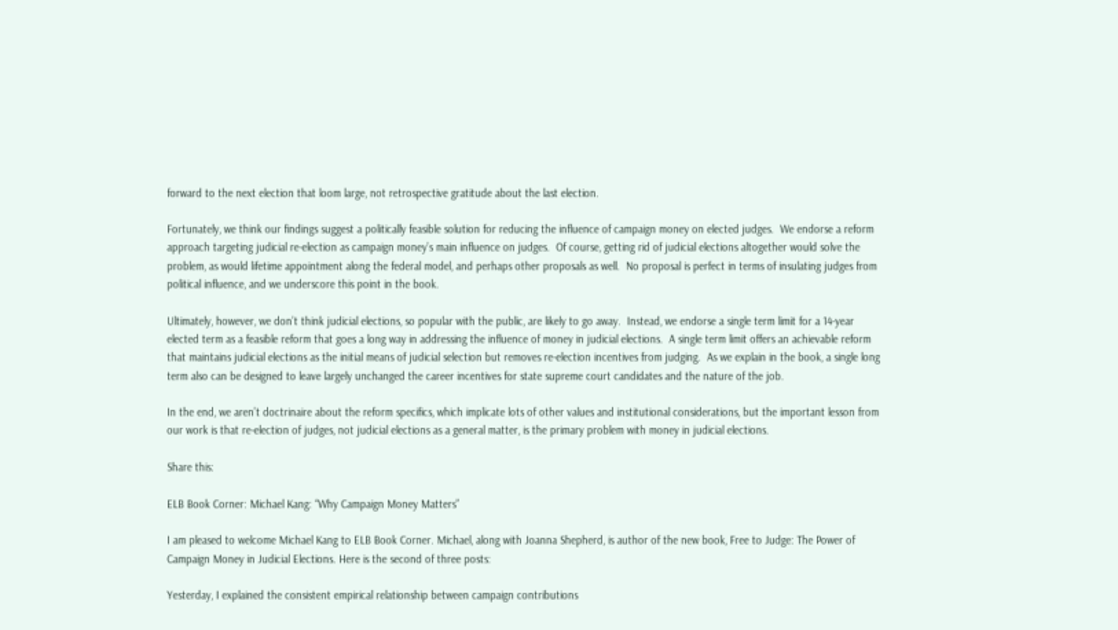forward to the next election that loom large, not retrospective gratitude about the last election.

Fortunately, we think our findings suggest a politically feasible solution for reducing the influence of campaign money on elected judges.  We endorse a reform approach targeting judicial re-election as campaign money’s main influence on judges.  Of course, getting rid of judicial elections altogether would solve the problem, as would lifetime appointment along the federal model, and perhaps other proposals as well.  No proposal is perfect in terms of insulating judges from political influence, and we underscore this point in the book.

Ultimately, however, we don’t think judicial elections, so popular with the public, are likely to go away.  Instead, we endorse a single term limit for a 14-year elected term as a feasible reform that goes a long way in addressing the influence of money in judicial elections.  A single term limit offers an achievable reform that maintains judicial elections as the initial means of judicial selection but removes re-election incentives from judging.  As we explain in the book, a single long term also can be designed to leave largely unchanged the career incentives for state supreme court candidates and the nature of the job.

In the end, we aren’t doctrinaire about the reform specifics, which implicate lots of other values and institutional considerations, but the important lesson from our work is that re-election of judges, not judicial elections as a general matter, is the primary problem with money in judicial elections.

Share this:

ELB Book Corner: Michael Kang: “Why Campaign Money Matters”

I am pleased to welcome Michael Kang to ELB Book Corner. Michael, along with Joanna Shepherd, is author of the new book, Free to Judge: The Power of Campaign Money in Judicial Elections. Here is the second of three posts:

Yesterday, I explained the consistent empirical relationship between campaign contributions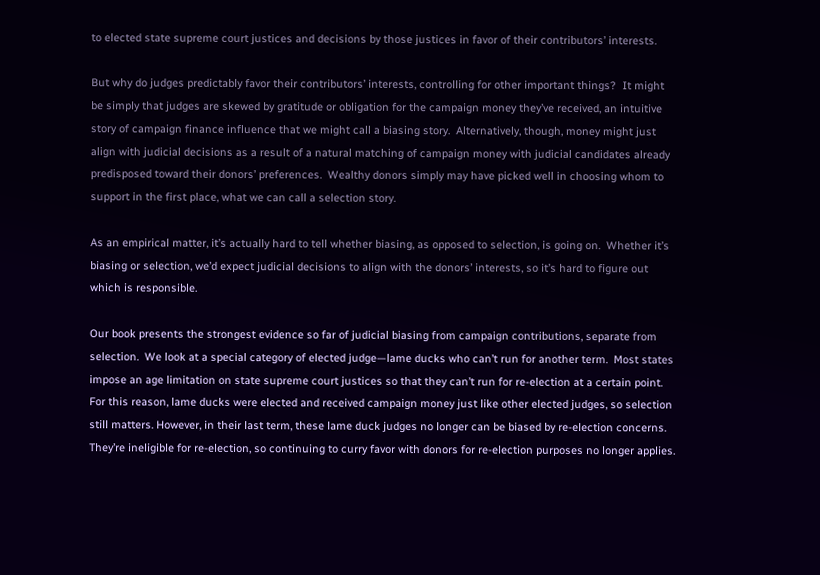to elected state supreme court justices and decisions by those justices in favor of their contributors’ interests.

But why do judges predictably favor their contributors’ interests, controlling for other important things?  It might be simply that judges are skewed by gratitude or obligation for the campaign money they’ve received, an intuitive story of campaign finance influence that we might call a biasing story.  Alternatively, though, money might just align with judicial decisions as a result of a natural matching of campaign money with judicial candidates already predisposed toward their donors’ preferences.  Wealthy donors simply may have picked well in choosing whom to support in the first place, what we can call a selection story.

As an empirical matter, it’s actually hard to tell whether biasing, as opposed to selection, is going on.  Whether it’s biasing or selection, we’d expect judicial decisions to align with the donors’ interests, so it’s hard to figure out which is responsible.

Our book presents the strongest evidence so far of judicial biasing from campaign contributions, separate from selection.  We look at a special category of elected judge—lame ducks who can’t run for another term.  Most states impose an age limitation on state supreme court justices so that they can’t run for re-election at a certain point.  For this reason, lame ducks were elected and received campaign money just like other elected judges, so selection still matters. However, in their last term, these lame duck judges no longer can be biased by re-election concerns. They’re ineligible for re-election, so continuing to curry favor with donors for re-election purposes no longer applies.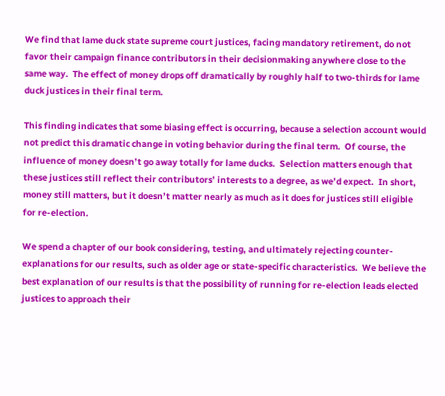We find that lame duck state supreme court justices, facing mandatory retirement, do not favor their campaign finance contributors in their decisionmaking anywhere close to the same way.  The effect of money drops off dramatically by roughly half to two-thirds for lame duck justices in their final term.

This finding indicates that some biasing effect is occurring, because a selection account would not predict this dramatic change in voting behavior during the final term.  Of course, the influence of money doesn’t go away totally for lame ducks.  Selection matters enough that these justices still reflect their contributors’ interests to a degree, as we’d expect.  In short, money still matters, but it doesn’t matter nearly as much as it does for justices still eligible for re-election.

We spend a chapter of our book considering, testing, and ultimately rejecting counter-explanations for our results, such as older age or state-specific characteristics.  We believe the best explanation of our results is that the possibility of running for re-election leads elected justices to approach their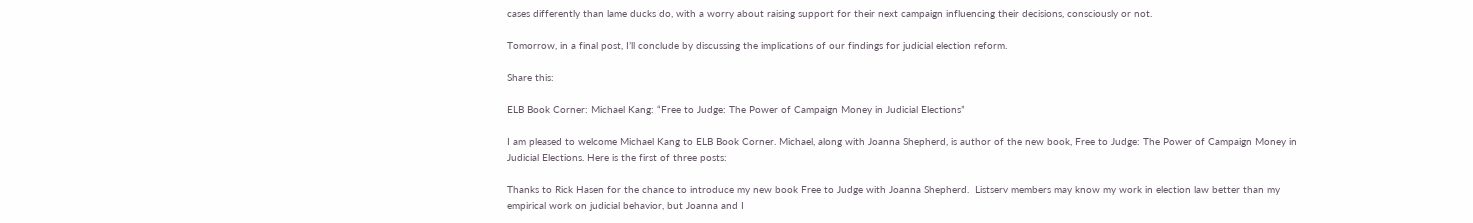cases differently than lame ducks do, with a worry about raising support for their next campaign influencing their decisions, consciously or not.

Tomorrow, in a final post, I’ll conclude by discussing the implications of our findings for judicial election reform.

Share this:

ELB Book Corner: Michael Kang: “Free to Judge: The Power of Campaign Money in Judicial Elections”

I am pleased to welcome Michael Kang to ELB Book Corner. Michael, along with Joanna Shepherd, is author of the new book, Free to Judge: The Power of Campaign Money in Judicial Elections. Here is the first of three posts:

Thanks to Rick Hasen for the chance to introduce my new book Free to Judge with Joanna Shepherd.  Listserv members may know my work in election law better than my empirical work on judicial behavior, but Joanna and I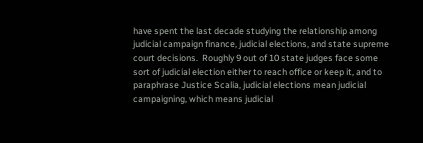have spent the last decade studying the relationship among judicial campaign finance, judicial elections, and state supreme court decisions.  Roughly 9 out of 10 state judges face some sort of judicial election either to reach office or keep it, and to paraphrase Justice Scalia, judicial elections mean judicial campaigning, which means judicial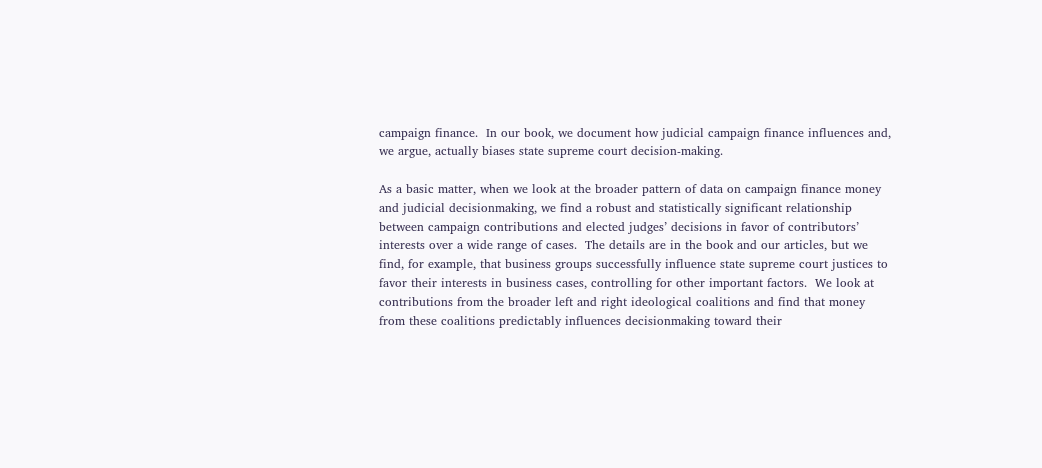campaign finance.  In our book, we document how judicial campaign finance influences and, we argue, actually biases state supreme court decision-making.

As a basic matter, when we look at the broader pattern of data on campaign finance money and judicial decisionmaking, we find a robust and statistically significant relationship between campaign contributions and elected judges’ decisions in favor of contributors’ interests over a wide range of cases.  The details are in the book and our articles, but we find, for example, that business groups successfully influence state supreme court justices to favor their interests in business cases, controlling for other important factors.  We look at contributions from the broader left and right ideological coalitions and find that money from these coalitions predictably influences decisionmaking toward their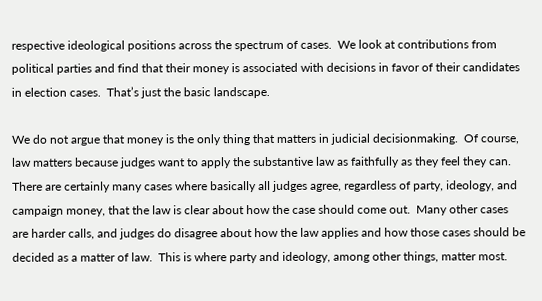respective ideological positions across the spectrum of cases.  We look at contributions from political parties and find that their money is associated with decisions in favor of their candidates in election cases.  That’s just the basic landscape.

We do not argue that money is the only thing that matters in judicial decisionmaking.  Of course, law matters because judges want to apply the substantive law as faithfully as they feel they can.  There are certainly many cases where basically all judges agree, regardless of party, ideology, and campaign money, that the law is clear about how the case should come out.  Many other cases are harder calls, and judges do disagree about how the law applies and how those cases should be decided as a matter of law.  This is where party and ideology, among other things, matter most.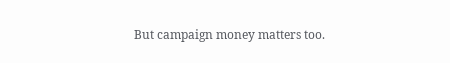But campaign money matters too.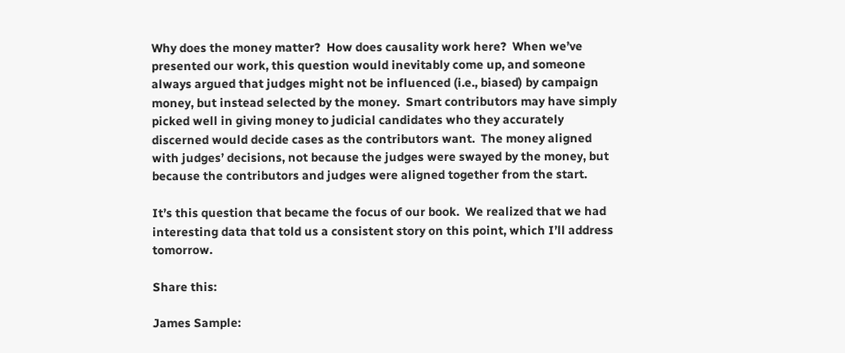Why does the money matter?  How does causality work here?  When we’ve presented our work, this question would inevitably come up, and someone always argued that judges might not be influenced (i.e., biased) by campaign money, but instead selected by the money.  Smart contributors may have simply picked well in giving money to judicial candidates who they accurately discerned would decide cases as the contributors want.  The money aligned with judges’ decisions, not because the judges were swayed by the money, but because the contributors and judges were aligned together from the start.

It’s this question that became the focus of our book.  We realized that we had interesting data that told us a consistent story on this point, which I’ll address tomorrow.

Share this:

James Sample: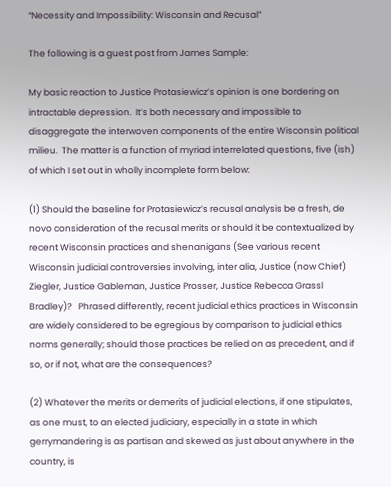“Necessity and Impossibility: Wisconsin and Recusal”

The following is a guest post from James Sample:

My basic reaction to Justice Protasiewicz’s opinion is one bordering on intractable depression.  It’s both necessary and impossible to disaggregate the interwoven components of the entire Wisconsin political milieu.  The matter is a function of myriad interrelated questions, five (ish) of which I set out in wholly incomplete form below:

(1) Should the baseline for Protasiewicz’s recusal analysis be a fresh, de novo consideration of the recusal merits or should it be contextualized by recent Wisconsin practices and shenanigans (See various recent Wisconsin judicial controversies involving, inter alia, Justice (now Chief) Ziegler, Justice Gableman, Justice Prosser, Justice Rebecca Grassl Bradley)?   Phrased differently, recent judicial ethics practices in Wisconsin are widely considered to be egregious by comparison to judicial ethics norms generally; should those practices be relied on as precedent, and if so, or if not, what are the consequences?

(2) Whatever the merits or demerits of judicial elections, if one stipulates, as one must, to an elected judiciary, especially in a state in which gerrymandering is as partisan and skewed as just about anywhere in the country, is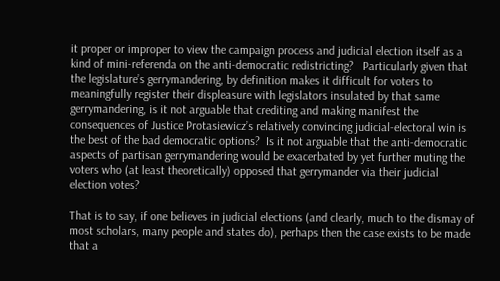it proper or improper to view the campaign process and judicial election itself as a kind of mini-referenda on the anti-democratic redistricting?   Particularly given that the legislature’s gerrymandering, by definition makes it difficult for voters to meaningfully register their displeasure with legislators insulated by that same gerrymandering, is it not arguable that crediting and making manifest the consequences of Justice Protasiewicz’s relatively convincing judicial-electoral win is the best of the bad democratic options?  Is it not arguable that the anti-democratic aspects of partisan gerrymandering would be exacerbated by yet further muting the voters who (at least theoretically) opposed that gerrymander via their judicial election votes?

That is to say, if one believes in judicial elections (and clearly, much to the dismay of most scholars, many people and states do), perhaps then the case exists to be made that a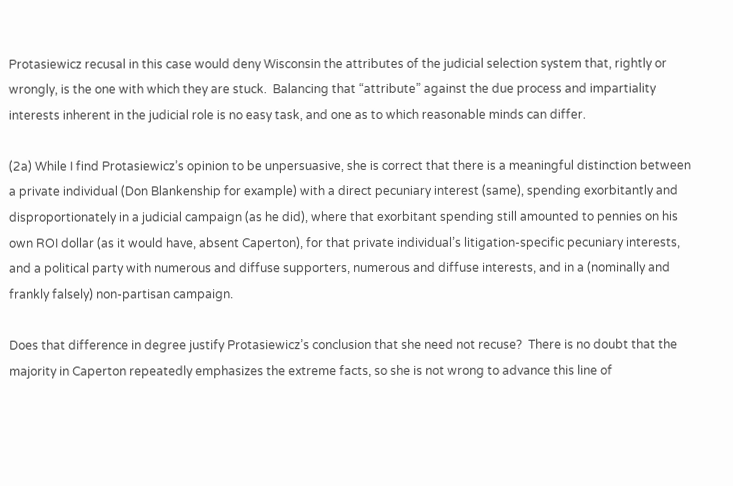Protasiewicz recusal in this case would deny Wisconsin the attributes of the judicial selection system that, rightly or wrongly, is the one with which they are stuck.  Balancing that “attribute” against the due process and impartiality interests inherent in the judicial role is no easy task, and one as to which reasonable minds can differ.

(2a) While I find Protasiewicz’s opinion to be unpersuasive, she is correct that there is a meaningful distinction between a private individual (Don Blankenship for example) with a direct pecuniary interest (same), spending exorbitantly and disproportionately in a judicial campaign (as he did), where that exorbitant spending still amounted to pennies on his own ROI dollar (as it would have, absent Caperton), for that private individual’s litigation-specific pecuniary interests, and a political party with numerous and diffuse supporters, numerous and diffuse interests, and in a (nominally and frankly falsely) non-partisan campaign.

Does that difference in degree justify Protasiewicz’s conclusion that she need not recuse?  There is no doubt that the majority in Caperton repeatedly emphasizes the extreme facts, so she is not wrong to advance this line of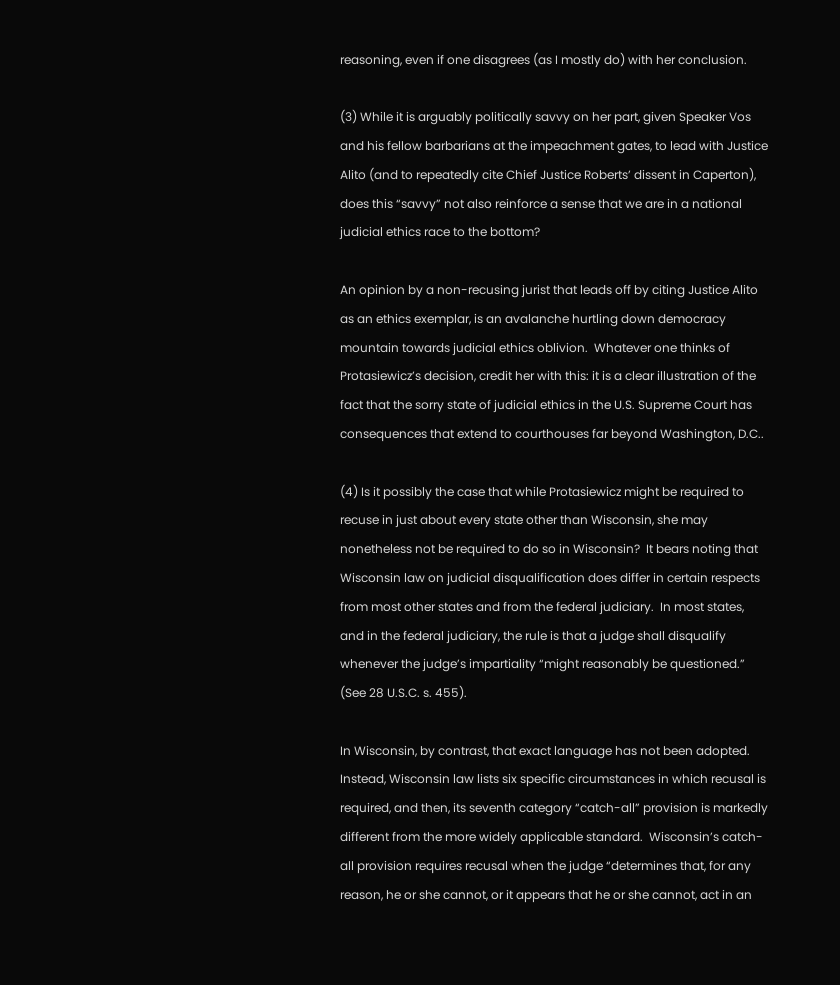reasoning, even if one disagrees (as I mostly do) with her conclusion.

(3) While it is arguably politically savvy on her part, given Speaker Vos and his fellow barbarians at the impeachment gates, to lead with Justice Alito (and to repeatedly cite Chief Justice Roberts’ dissent in Caperton), does this “savvy” not also reinforce a sense that we are in a national judicial ethics race to the bottom?

An opinion by a non-recusing jurist that leads off by citing Justice Alito as an ethics exemplar, is an avalanche hurtling down democracy mountain towards judicial ethics oblivion.  Whatever one thinks of Protasiewicz’s decision, credit her with this: it is a clear illustration of the fact that the sorry state of judicial ethics in the U.S. Supreme Court has consequences that extend to courthouses far beyond Washington, D.C..

(4) Is it possibly the case that while Protasiewicz might be required to recuse in just about every state other than Wisconsin, she may nonetheless not be required to do so in Wisconsin?  It bears noting that Wisconsin law on judicial disqualification does differ in certain respects from most other states and from the federal judiciary.  In most states, and in the federal judiciary, the rule is that a judge shall disqualify whenever the judge’s impartiality “might reasonably be questioned.” (See 28 U.S.C. s. 455).

In Wisconsin, by contrast, that exact language has not been adopted.  Instead, Wisconsin law lists six specific circumstances in which recusal is required, and then, its seventh category “catch-all” provision is markedly different from the more widely applicable standard.  Wisconsin’s catch-all provision requires recusal when the judge “determines that, for any reason, he or she cannot, or it appears that he or she cannot, act in an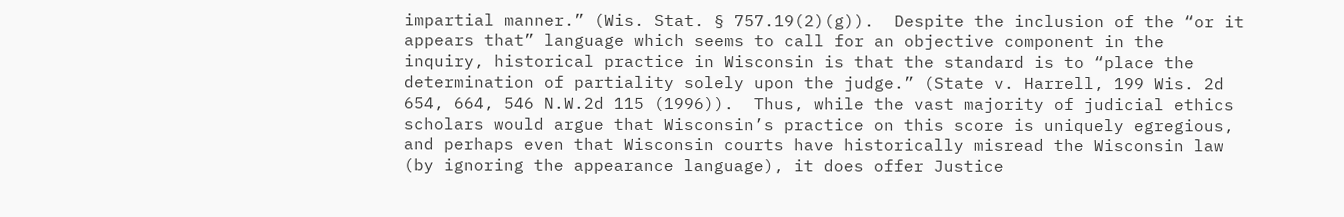impartial manner.” (Wis. Stat. § 757.19(2)(g)).  Despite the inclusion of the “or it appears that” language which seems to call for an objective component in the inquiry, historical practice in Wisconsin is that the standard is to “place the determination of partiality solely upon the judge.” (State v. Harrell, 199 Wis. 2d 654, 664, 546 N.W.2d 115 (1996)).  Thus, while the vast majority of judicial ethics scholars would argue that Wisconsin’s practice on this score is uniquely egregious, and perhaps even that Wisconsin courts have historically misread the Wisconsin law (by ignoring the appearance language), it does offer Justice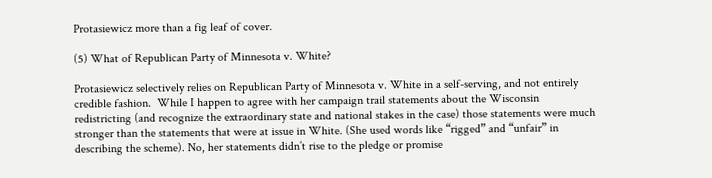Protasiewicz more than a fig leaf of cover.

(5) What of Republican Party of Minnesota v. White?

Protasiewicz selectively relies on Republican Party of Minnesota v. White in a self-serving, and not entirely credible fashion.  While I happen to agree with her campaign trail statements about the Wisconsin redistricting (and recognize the extraordinary state and national stakes in the case) those statements were much stronger than the statements that were at issue in White. (She used words like “rigged” and “unfair” in describing the scheme). No, her statements didn’t rise to the pledge or promise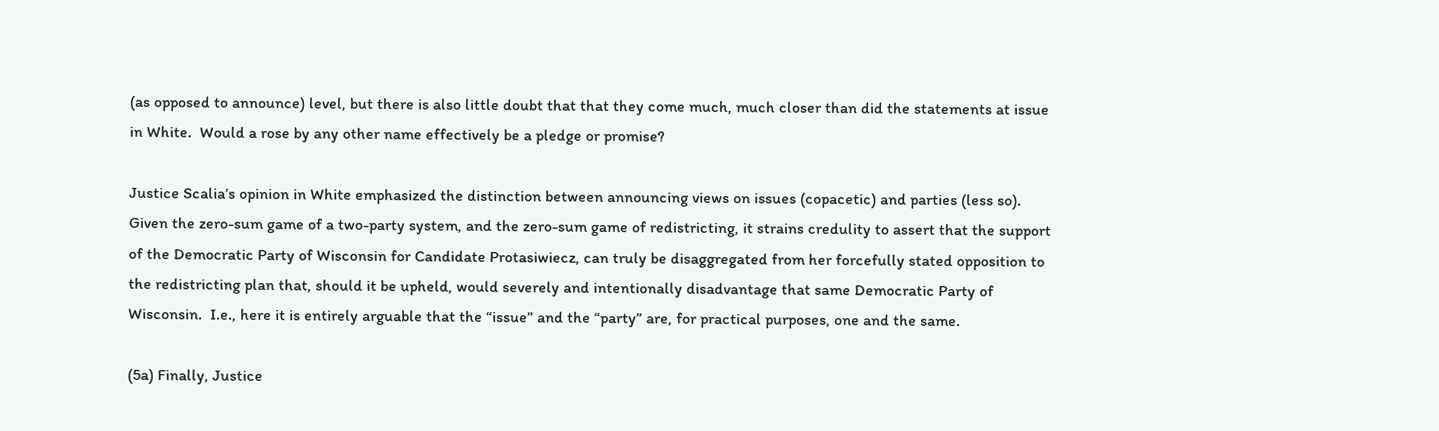(as opposed to announce) level, but there is also little doubt that that they come much, much closer than did the statements at issue in White.  Would a rose by any other name effectively be a pledge or promise?

Justice Scalia’s opinion in White emphasized the distinction between announcing views on issues (copacetic) and parties (less so).  Given the zero-sum game of a two-party system, and the zero-sum game of redistricting, it strains credulity to assert that the support of the Democratic Party of Wisconsin for Candidate Protasiwiecz, can truly be disaggregated from her forcefully stated opposition to the redistricting plan that, should it be upheld, would severely and intentionally disadvantage that same Democratic Party of Wisconsin.  I.e., here it is entirely arguable that the “issue” and the “party” are, for practical purposes, one and the same.

(5a) Finally, Justice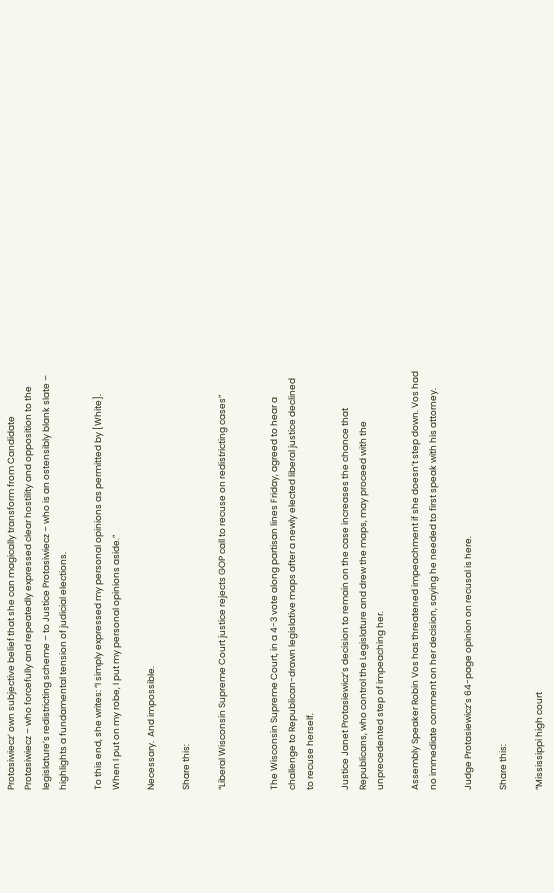Protasiwiecz’ own subjective belief that she can magically transform from Candidate Protasiwiecz – who forcefully and repeatedly expressed clear hostility and opposition to the legislature’s redistricting scheme – to Justice Protasiwiecz – who is an ostensibly blank slate – highlights a fundamental tension of judicial elections.

To this end, she writes: “I simply expressed my personal opinions as permitted by [White].  When I put on my robe, I put my personal opinions aside.”

Necessary.  And impossible.

Share this:

“Liberal Wisconsin Supreme Court justice rejects GOP call to recuse on redistricting cases”


The Wisconsin Supreme Court, in a 4-3 vote along partisan lines Friday, agreed to hear a challenge to Republican-drawn legislative maps after a newly elected liberal justice declined to recuse herself.

Justice Janet Protasiewicz’s decision to remain on the case increases the chance that Republicans, who control the Legislature and drew the maps, may proceed with the unprecedented step of impeaching her.

Assembly Speaker Robin Vos has threatened impeachment if she doesn’t step down. Vos had no immediate comment on her decision, saying he needed to first speak with his attorney.

Judge Protasiewicz’s 64-page opinion on recusal is here.

Share this:

“Mississippi high court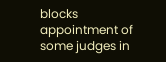blocks appointment of some judges in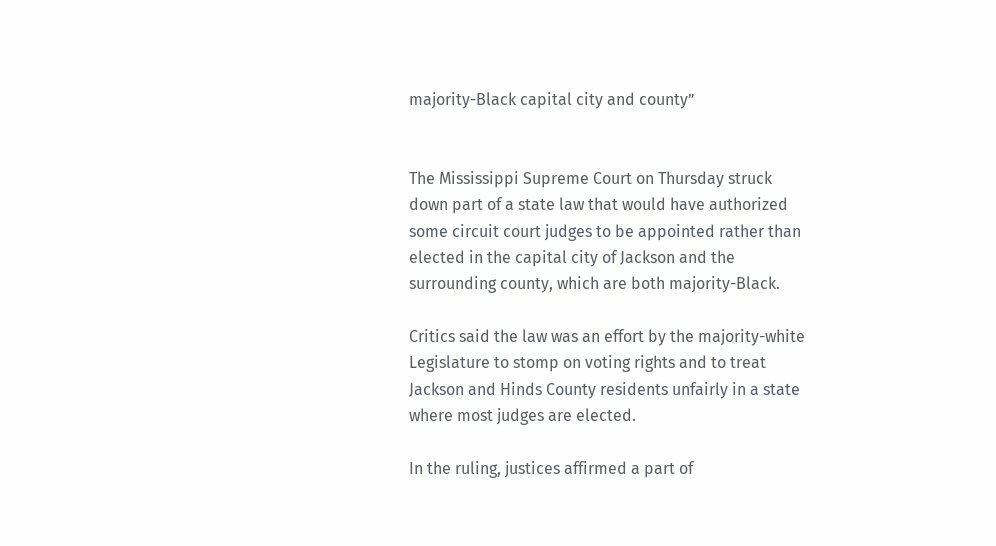majority-Black capital city and county”


The Mississippi Supreme Court on Thursday struck down part of a state law that would have authorized some circuit court judges to be appointed rather than elected in the capital city of Jackson and the surrounding county, which are both majority-Black.

Critics said the law was an effort by the majority-white Legislature to stomp on voting rights and to treat Jackson and Hinds County residents unfairly in a state where most judges are elected.

In the ruling, justices affirmed a part of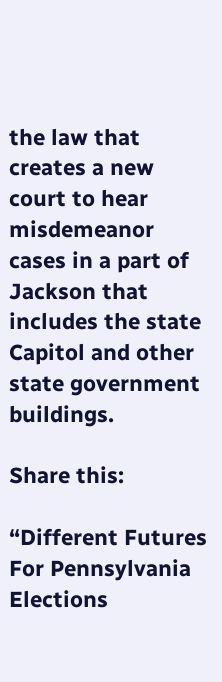the law that creates a new court to hear misdemeanor cases in a part of Jackson that includes the state Capitol and other state government buildings.

Share this:

“Different Futures For Pennsylvania Elections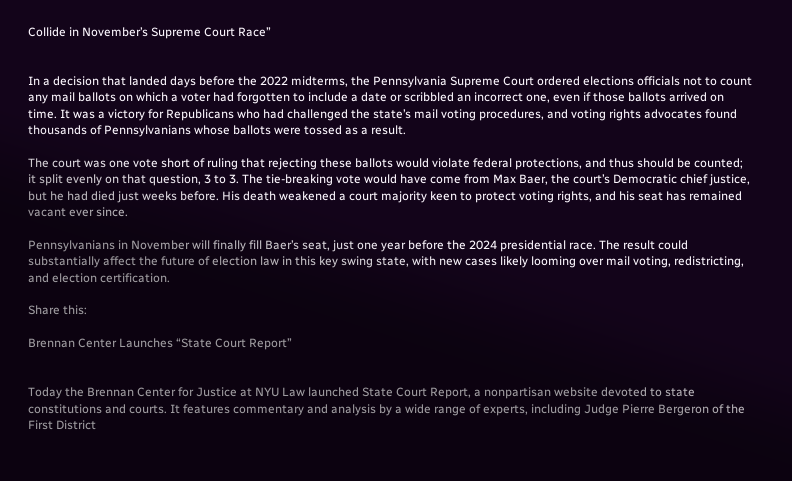Collide in November’s Supreme Court Race”


In a decision that landed days before the 2022 midterms, the Pennsylvania Supreme Court ordered elections officials not to count any mail ballots on which a voter had forgotten to include a date or scribbled an incorrect one, even if those ballots arrived on time. It was a victory for Republicans who had challenged the state’s mail voting procedures, and voting rights advocates found thousands of Pennsylvanians whose ballots were tossed as a result.

The court was one vote short of ruling that rejecting these ballots would violate federal protections, and thus should be counted; it split evenly on that question, 3 to 3. The tie-breaking vote would have come from Max Baer, the court’s Democratic chief justice, but he had died just weeks before. His death weakened a court majority keen to protect voting rights, and his seat has remained vacant ever since.

Pennsylvanians in November will finally fill Baer’s seat, just one year before the 2024 presidential race. The result could substantially affect the future of election law in this key swing state, with new cases likely looming over mail voting, redistricting, and election certification.

Share this:

Brennan Center Launches “State Court Report”


Today the Brennan Center for Justice at NYU Law launched State Court Report, a nonpartisan website devoted to state constitutions and courts. It features commentary and analysis by a wide range of experts, including Judge Pierre Bergeron of the First District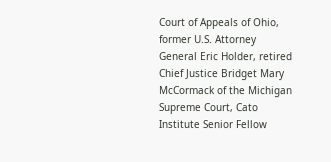Court of Appeals of Ohio, former U.S. Attorney General Eric Holder, retired Chief Justice Bridget Mary McCormack of the Michigan Supreme Court, Cato Institute Senior Fellow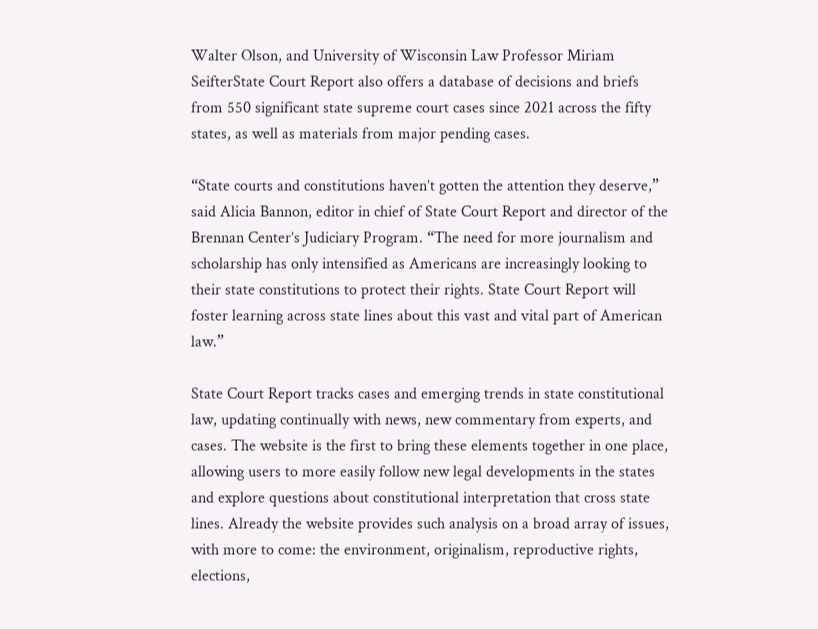Walter Olson, and University of Wisconsin Law Professor Miriam SeifterState Court Report also offers a database of decisions and briefs from 550 significant state supreme court cases since 2021 across the fifty states, as well as materials from major pending cases.

“State courts and constitutions haven’t gotten the attention they deserve,” said Alicia Bannon, editor in chief of State Court Report and director of the Brennan Center’s Judiciary Program. “The need for more journalism and scholarship has only intensified as Americans are increasingly looking to their state constitutions to protect their rights. State Court Report will foster learning across state lines about this vast and vital part of American law.”

State Court Report tracks cases and emerging trends in state constitutional law, updating continually with news, new commentary from experts, and cases. The website is the first to bring these elements together in one place, allowing users to more easily follow new legal developments in the states and explore questions about constitutional interpretation that cross state lines. Already the website provides such analysis on a broad array of issues, with more to come: the environment, originalism, reproductive rights, elections,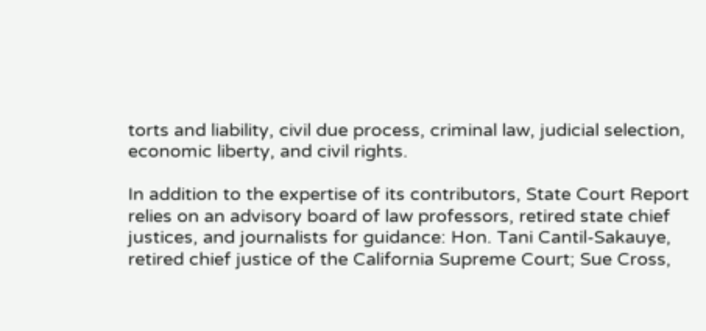torts and liability, civil due process, criminal law, judicial selection, economic liberty, and civil rights.

In addition to the expertise of its contributors, State Court Report relies on an advisory board of law professors, retired state chief justices, and journalists for guidance: Hon. Tani Cantil-Sakauye, retired chief justice of the California Supreme Court; Sue Cross,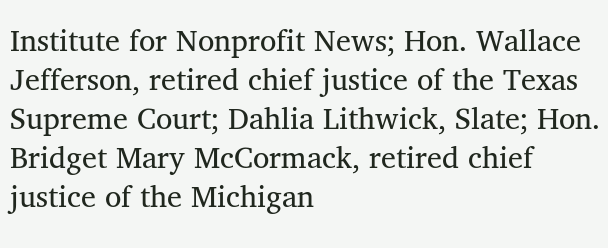Institute for Nonprofit News; Hon. Wallace Jefferson, retired chief justice of the Texas Supreme Court; Dahlia Lithwick, Slate; Hon. Bridget Mary McCormack, retired chief justice of the Michigan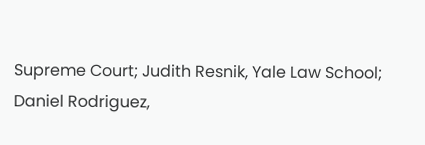Supreme Court; Judith Resnik, Yale Law School; Daniel Rodriguez,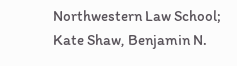Northwestern Law School; Kate Shaw, Benjamin N.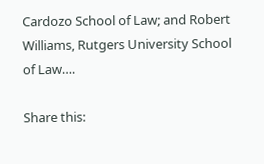Cardozo School of Law; and Robert Williams, Rutgers University School of Law….

Share this: